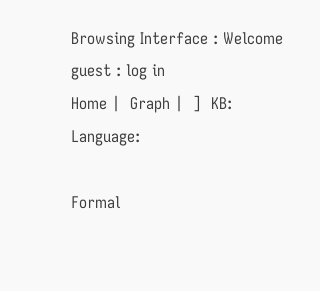Browsing Interface : Welcome guest : log in
Home |  Graph |  ]  KB:  Language:

Formal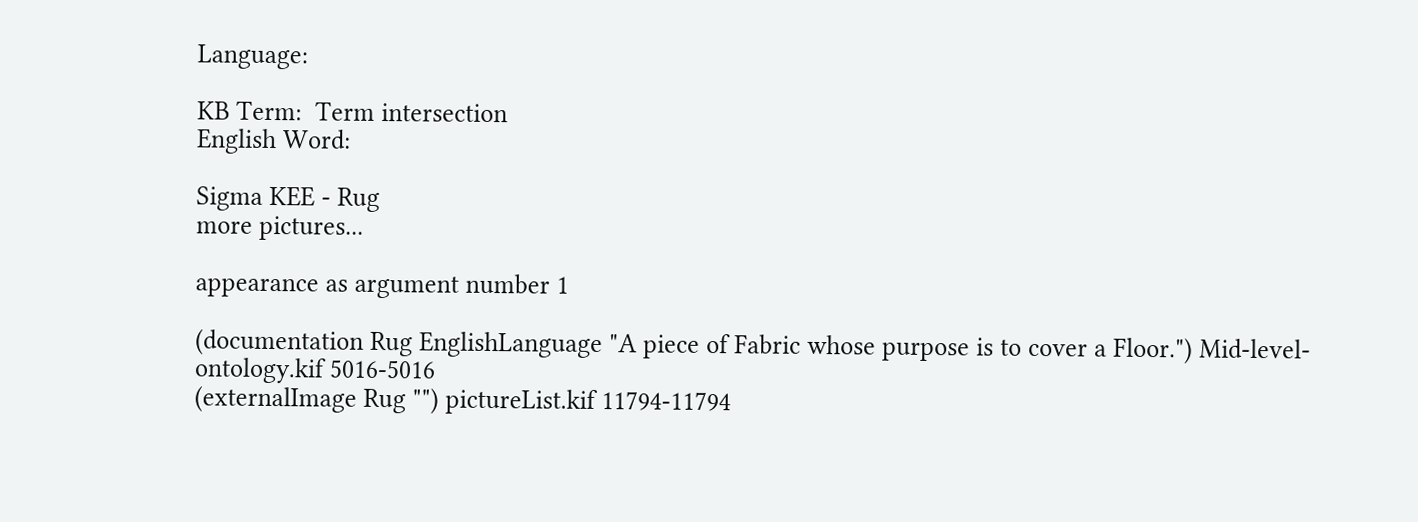Language:

KB Term:  Term intersection
English Word:

Sigma KEE - Rug
more pictures...

appearance as argument number 1

(documentation Rug EnglishLanguage "A piece of Fabric whose purpose is to cover a Floor.") Mid-level-ontology.kif 5016-5016
(externalImage Rug "") pictureList.kif 11794-11794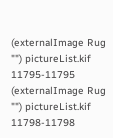(externalImage Rug "") pictureList.kif 11795-11795
(externalImage Rug "") pictureList.kif 11798-11798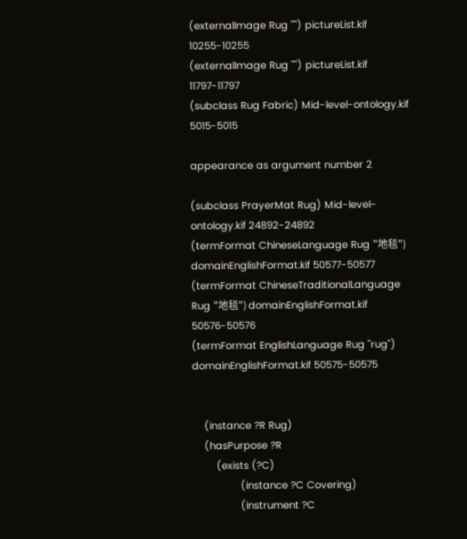(externalImage Rug "") pictureList.kif 10255-10255
(externalImage Rug "") pictureList.kif 11797-11797
(subclass Rug Fabric) Mid-level-ontology.kif 5015-5015

appearance as argument number 2

(subclass PrayerMat Rug) Mid-level-ontology.kif 24892-24892
(termFormat ChineseLanguage Rug "地毯") domainEnglishFormat.kif 50577-50577
(termFormat ChineseTraditionalLanguage Rug "地毯") domainEnglishFormat.kif 50576-50576
(termFormat EnglishLanguage Rug "rug") domainEnglishFormat.kif 50575-50575


    (instance ?R Rug)
    (hasPurpose ?R
        (exists (?C)
                (instance ?C Covering)
                (instrument ?C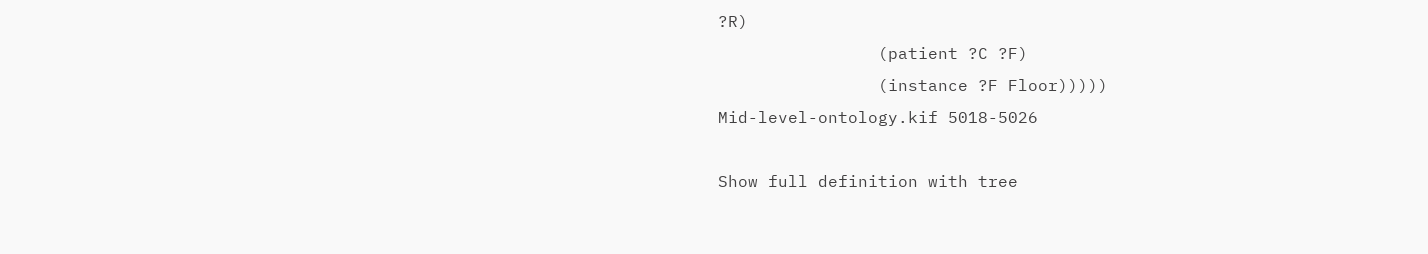?R)
                (patient ?C ?F)
                (instance ?F Floor)))))
Mid-level-ontology.kif 5018-5026

Show full definition with tree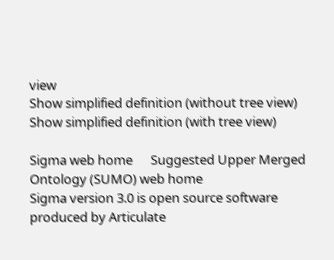view
Show simplified definition (without tree view)
Show simplified definition (with tree view)

Sigma web home      Suggested Upper Merged Ontology (SUMO) web home
Sigma version 3.0 is open source software produced by Articulate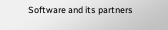Software and its partners